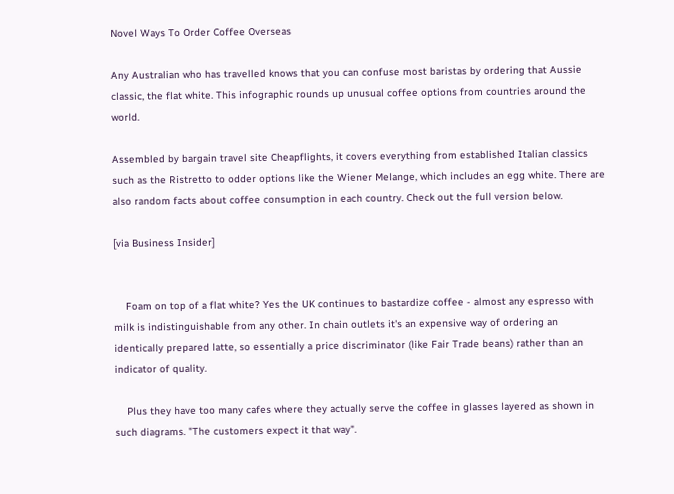Novel Ways To Order Coffee Overseas

Any Australian who has travelled knows that you can confuse most baristas by ordering that Aussie classic, the flat white. This infographic rounds up unusual coffee options from countries around the world.

Assembled by bargain travel site Cheapflights, it covers everything from established Italian classics such as the Ristretto to odder options like the Wiener Melange, which includes an egg white. There are also random facts about coffee consumption in each country. Check out the full version below.

[via Business Insider]


    Foam on top of a flat white? Yes the UK continues to bastardize coffee - almost any espresso with milk is indistinguishable from any other. In chain outlets it's an expensive way of ordering an identically prepared latte, so essentially a price discriminator (like Fair Trade beans) rather than an indicator of quality.

    Plus they have too many cafes where they actually serve the coffee in glasses layered as shown in such diagrams. "The customers expect it that way".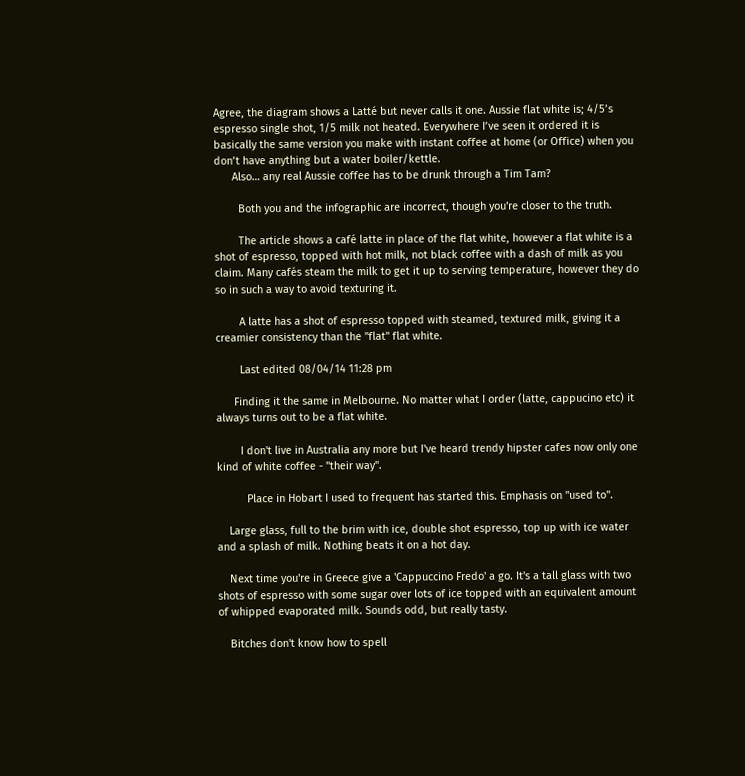Agree, the diagram shows a Latté but never calls it one. Aussie flat white is; 4/5’s espresso single shot, 1/5 milk not heated. Everywhere I’ve seen it ordered it is basically the same version you make with instant coffee at home (or Office) when you don’t have anything but a water boiler/kettle.
      Also… any real Aussie coffee has to be drunk through a Tim Tam?

        Both you and the infographic are incorrect, though you're closer to the truth.

        The article shows a café latte in place of the flat white, however a flat white is a shot of espresso, topped with hot milk, not black coffee with a dash of milk as you claim. Many cafés steam the milk to get it up to serving temperature, however they do so in such a way to avoid texturing it.

        A latte has a shot of espresso topped with steamed, textured milk, giving it a creamier consistency than the "flat" flat white.

        Last edited 08/04/14 11:28 pm

      Finding it the same in Melbourne. No matter what I order (latte, cappucino etc) it always turns out to be a flat white.

        I don't live in Australia any more but I've heard trendy hipster cafes now only one kind of white coffee - "their way".

          Place in Hobart I used to frequent has started this. Emphasis on "used to".

    Large glass, full to the brim with ice, double shot espresso, top up with ice water and a splash of milk. Nothing beats it on a hot day.

    Next time you're in Greece give a 'Cappuccino Fredo' a go. It's a tall glass with two shots of espresso with some sugar over lots of ice topped with an equivalent amount of whipped evaporated milk. Sounds odd, but really tasty.

    Bitches don't know how to spell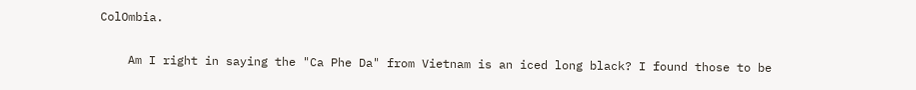ColOmbia.

    Am I right in saying the "Ca Phe Da" from Vietnam is an iced long black? I found those to be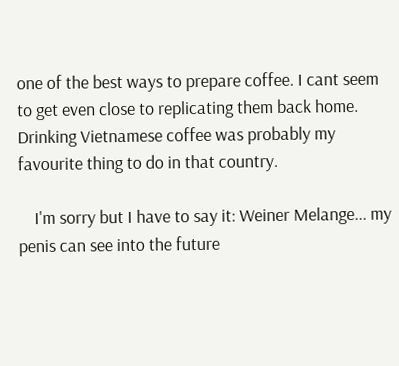one of the best ways to prepare coffee. I cant seem to get even close to replicating them back home. Drinking Vietnamese coffee was probably my favourite thing to do in that country.

    I'm sorry but I have to say it: Weiner Melange... my penis can see into the future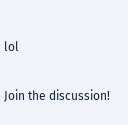lol

Join the discussion!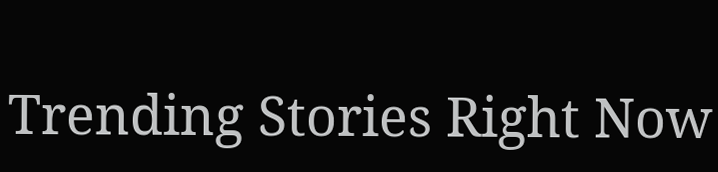Trending Stories Right Now